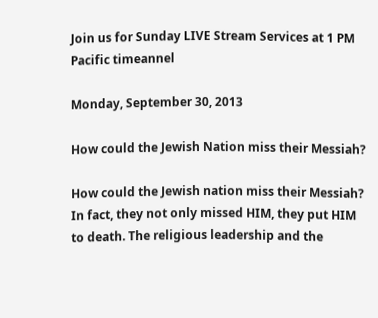Join us for Sunday LIVE Stream Services at 1 PM Pacific timeannel

Monday, September 30, 2013

How could the Jewish Nation miss their Messiah?

How could the Jewish nation miss their Messiah? In fact, they not only missed HIM, they put HIM to death. The religious leadership and the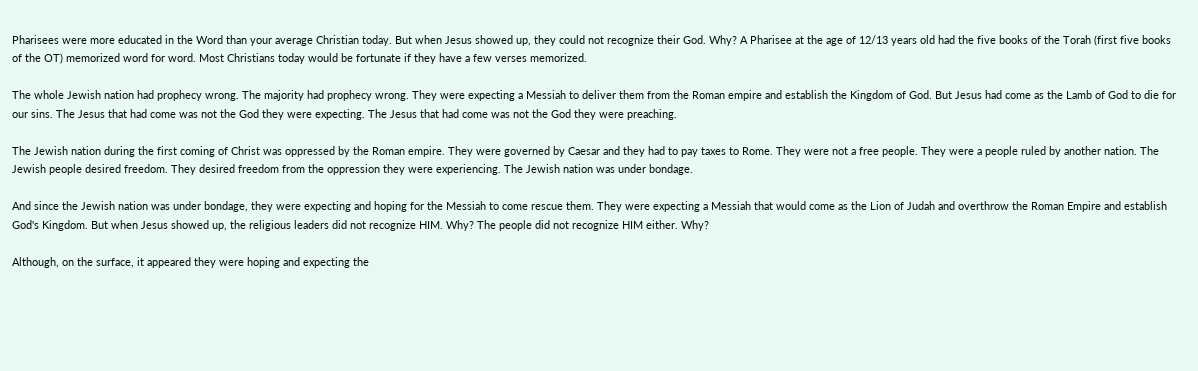Pharisees were more educated in the Word than your average Christian today. But when Jesus showed up, they could not recognize their God. Why? A Pharisee at the age of 12/13 years old had the five books of the Torah (first five books of the OT) memorized word for word. Most Christians today would be fortunate if they have a few verses memorized.

The whole Jewish nation had prophecy wrong. The majority had prophecy wrong. They were expecting a Messiah to deliver them from the Roman empire and establish the Kingdom of God. But Jesus had come as the Lamb of God to die for our sins. The Jesus that had come was not the God they were expecting. The Jesus that had come was not the God they were preaching.

The Jewish nation during the first coming of Christ was oppressed by the Roman empire. They were governed by Caesar and they had to pay taxes to Rome. They were not a free people. They were a people ruled by another nation. The Jewish people desired freedom. They desired freedom from the oppression they were experiencing. The Jewish nation was under bondage.

And since the Jewish nation was under bondage, they were expecting and hoping for the Messiah to come rescue them. They were expecting a Messiah that would come as the Lion of Judah and overthrow the Roman Empire and establish God's Kingdom. But when Jesus showed up, the religious leaders did not recognize HIM. Why? The people did not recognize HIM either. Why?

Although, on the surface, it appeared they were hoping and expecting the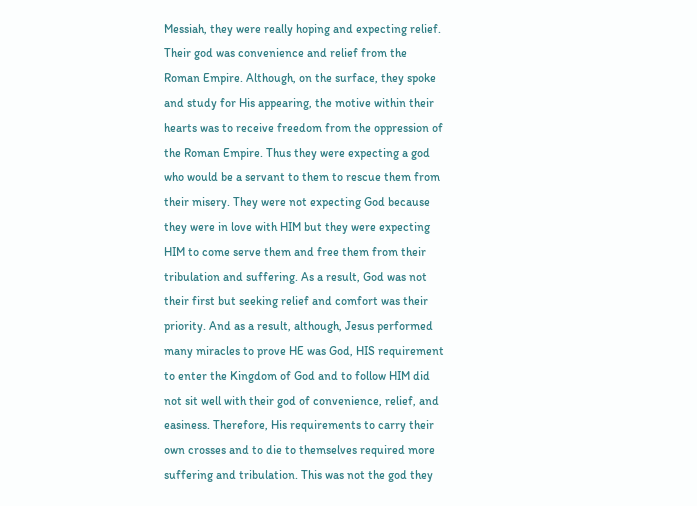Messiah, they were really hoping and expecting relief. Their god was convenience and relief from the Roman Empire. Although, on the surface, they spoke and study for His appearing, the motive within their hearts was to receive freedom from the oppression of the Roman Empire. Thus they were expecting a god who would be a servant to them to rescue them from their misery. They were not expecting God because they were in love with HIM but they were expecting HIM to come serve them and free them from their tribulation and suffering. As a result, God was not their first but seeking relief and comfort was their priority. And as a result, although, Jesus performed many miracles to prove HE was God, HIS requirement to enter the Kingdom of God and to follow HIM did not sit well with their god of convenience, relief, and easiness. Therefore, His requirements to carry their own crosses and to die to themselves required more suffering and tribulation. This was not the god they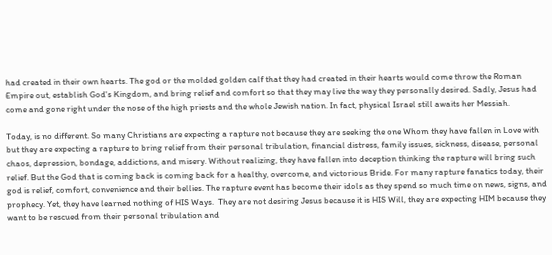had created in their own hearts. The god or the molded golden calf that they had created in their hearts would come throw the Roman Empire out, establish God's Kingdom, and bring relief and comfort so that they may live the way they personally desired. Sadly, Jesus had come and gone right under the nose of the high priests and the whole Jewish nation. In fact, physical Israel still awaits her Messiah.

Today, is no different. So many Christians are expecting a rapture not because they are seeking the one Whom they have fallen in Love with but they are expecting a rapture to bring relief from their personal tribulation, financial distress, family issues, sickness, disease, personal chaos, depression, bondage, addictions, and misery. Without realizing, they have fallen into deception thinking the rapture will bring such relief. But the God that is coming back is coming back for a healthy, overcome, and victorious Bride. For many rapture fanatics today, their god is relief, comfort, convenience and their bellies. The rapture event has become their idols as they spend so much time on news, signs, and prophecy. Yet, they have learned nothing of HIS Ways.  They are not desiring Jesus because it is HIS Will, they are expecting HIM because they want to be rescued from their personal tribulation and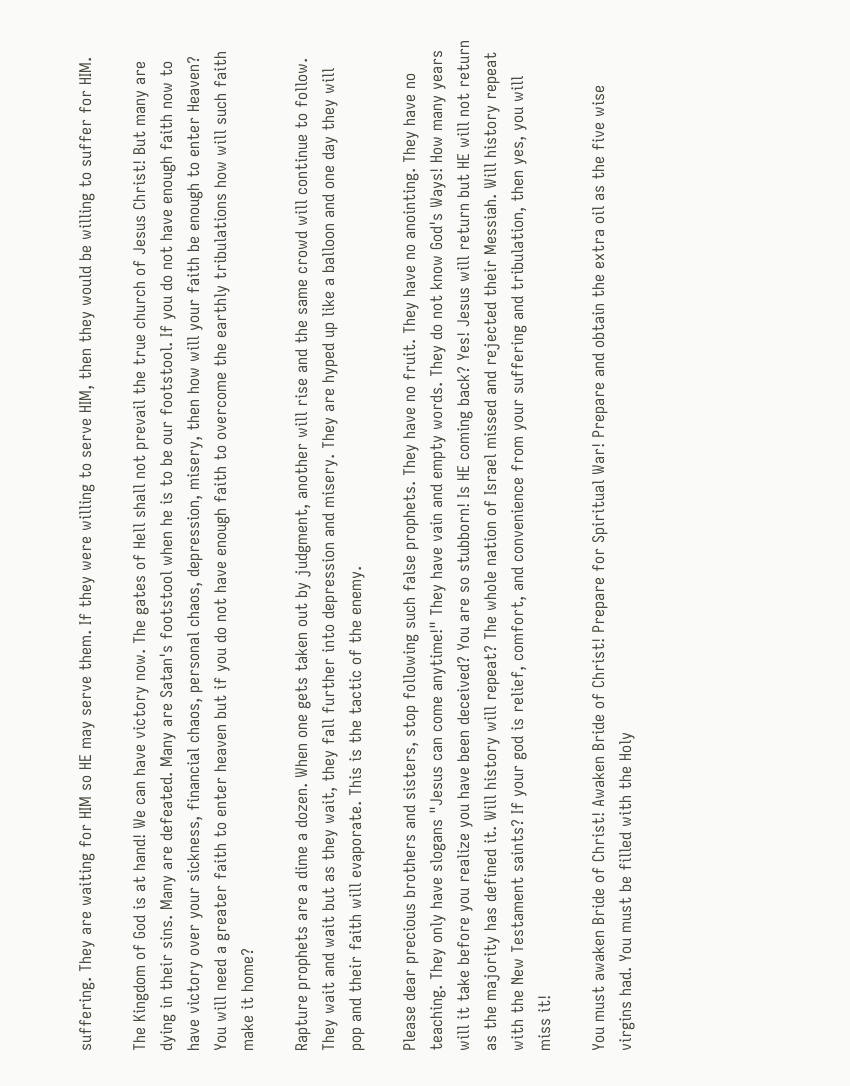suffering. They are waiting for HIM so HE may serve them. If they were willing to serve HIM, then they would be willing to suffer for HIM.

The Kingdom of God is at hand! We can have victory now. The gates of Hell shall not prevail the true church of Jesus Christ! But many are dying in their sins. Many are defeated. Many are Satan's footstool when he is to be our footstool. If you do not have enough faith now to have victory over your sickness, financial chaos, personal chaos, depression, misery, then how will your faith be enough to enter Heaven? You will need a greater faith to enter heaven but if you do not have enough faith to overcome the earthly tribulations how will such faith make it home?

Rapture prophets are a dime a dozen. When one gets taken out by judgment, another will rise and the same crowd will continue to follow. They wait and wait but as they wait, they fall further into depression and misery. They are hyped up like a balloon and one day they will pop and their faith will evaporate. This is the tactic of the enemy.

Please dear precious brothers and sisters, stop following such false prophets. They have no fruit. They have no anointing. They have no teaching. They only have slogans "Jesus can come anytime!" They have vain and empty words. They do not know God's Ways! How many years will it take before you realize you have been deceived? You are so stubborn! Is HE coming back? Yes! Jesus will return but HE will not return as the majority has defined it. Will history will repeat? The whole nation of Israel missed and rejected their Messiah. Will history repeat with the New Testament saints? If your god is relief, comfort, and convenience from your suffering and tribulation, then yes, you will miss it!

You must awaken Bride of Christ! Awaken Bride of Christ! Prepare for Spiritual War! Prepare and obtain the extra oil as the five wise virgins had. You must be filled with the Holy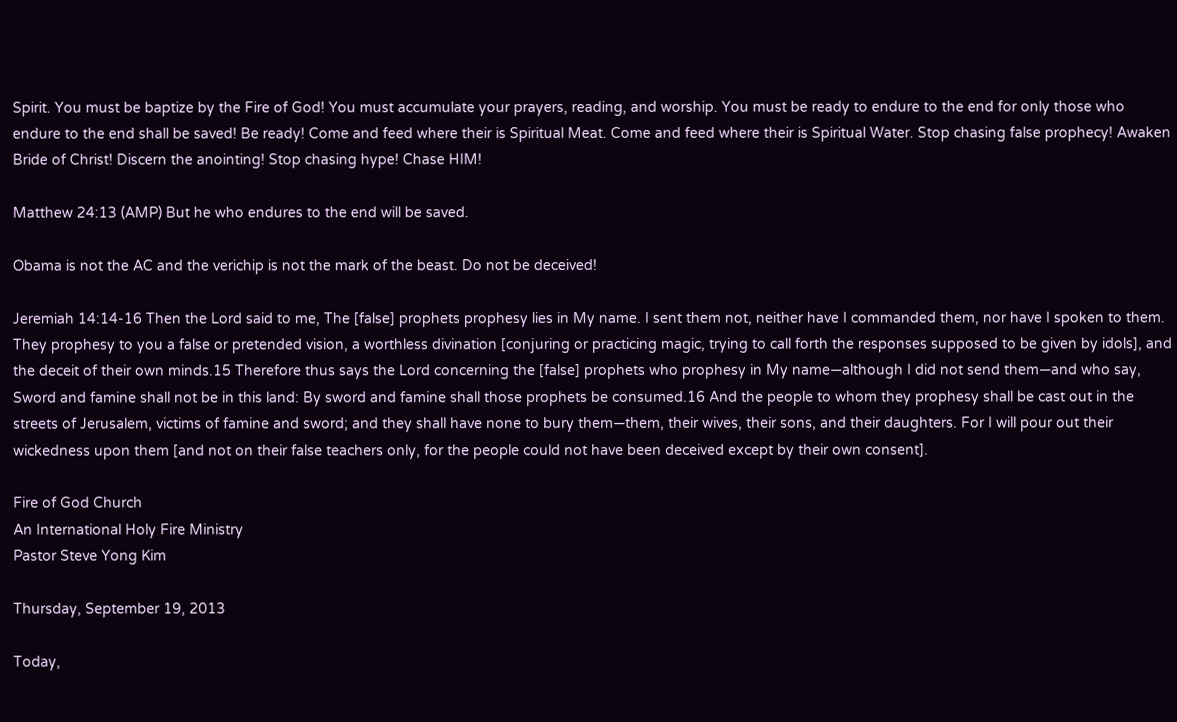Spirit. You must be baptize by the Fire of God! You must accumulate your prayers, reading, and worship. You must be ready to endure to the end for only those who endure to the end shall be saved! Be ready! Come and feed where their is Spiritual Meat. Come and feed where their is Spiritual Water. Stop chasing false prophecy! Awaken Bride of Christ! Discern the anointing! Stop chasing hype! Chase HIM!

Matthew 24:13 (AMP) But he who endures to the end will be saved.

Obama is not the AC and the verichip is not the mark of the beast. Do not be deceived!

Jeremiah 14:14-16 Then the Lord said to me, The [false] prophets prophesy lies in My name. I sent them not, neither have I commanded them, nor have I spoken to them. They prophesy to you a false or pretended vision, a worthless divination [conjuring or practicing magic, trying to call forth the responses supposed to be given by idols], and the deceit of their own minds.15 Therefore thus says the Lord concerning the [false] prophets who prophesy in My name—although I did not send them—and who say, Sword and famine shall not be in this land: By sword and famine shall those prophets be consumed.16 And the people to whom they prophesy shall be cast out in the streets of Jerusalem, victims of famine and sword; and they shall have none to bury them—them, their wives, their sons, and their daughters. For I will pour out their wickedness upon them [and not on their false teachers only, for the people could not have been deceived except by their own consent].

Fire of God Church
An International Holy Fire Ministry
Pastor Steve Yong Kim

Thursday, September 19, 2013

Today,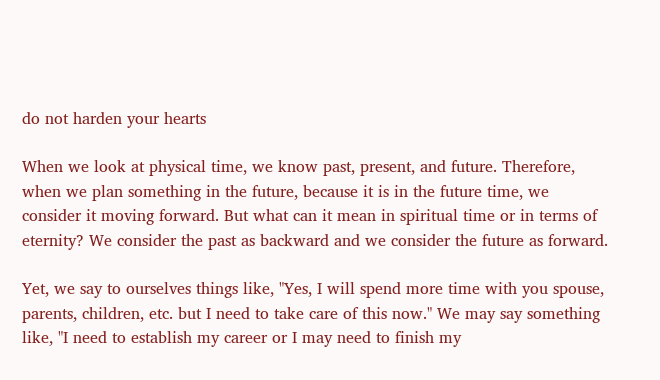do not harden your hearts

When we look at physical time, we know past, present, and future. Therefore, when we plan something in the future, because it is in the future time, we consider it moving forward. But what can it mean in spiritual time or in terms of eternity? We consider the past as backward and we consider the future as forward.

Yet, we say to ourselves things like, "Yes, I will spend more time with you spouse, parents, children, etc. but I need to take care of this now." We may say something like, "I need to establish my career or I may need to finish my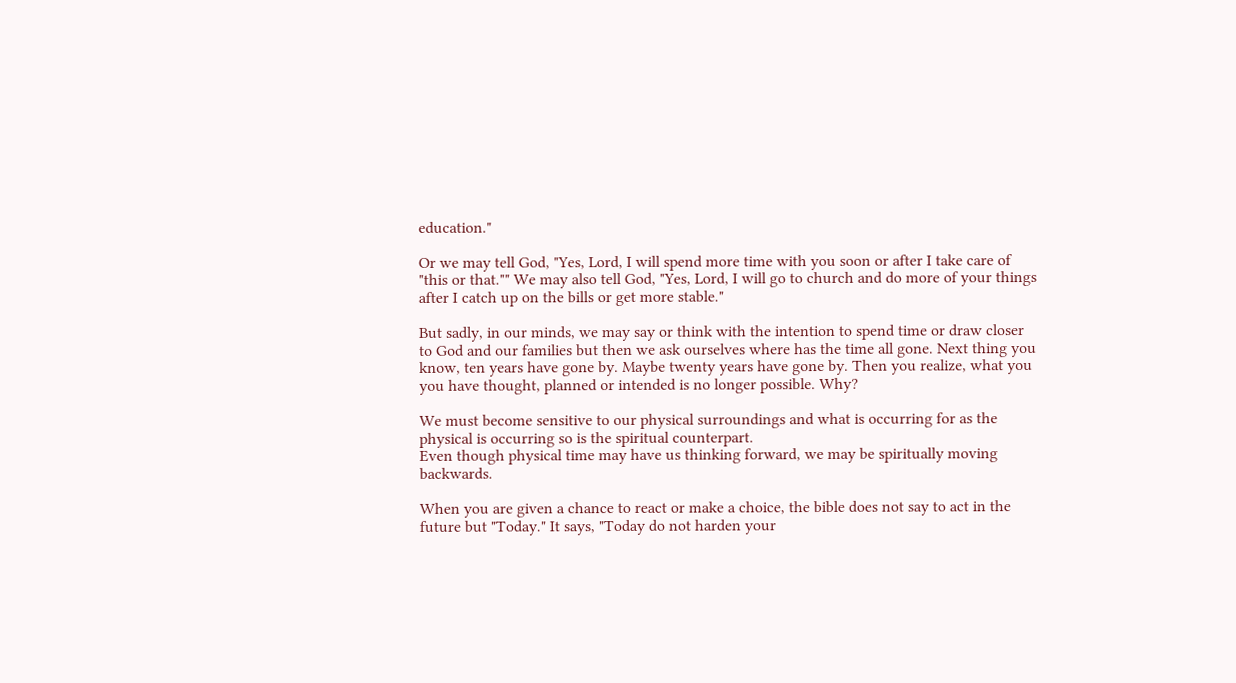education."

Or we may tell God, "Yes, Lord, I will spend more time with you soon or after I take care of "this or that."" We may also tell God, "Yes, Lord, I will go to church and do more of your things after I catch up on the bills or get more stable."

But sadly, in our minds, we may say or think with the intention to spend time or draw closer to God and our families but then we ask ourselves where has the time all gone. Next thing you know, ten years have gone by. Maybe twenty years have gone by. Then you realize, what you you have thought, planned or intended is no longer possible. Why?

We must become sensitive to our physical surroundings and what is occurring for as the physical is occurring so is the spiritual counterpart.
Even though physical time may have us thinking forward, we may be spiritually moving backwards.

When you are given a chance to react or make a choice, the bible does not say to act in the future but "Today." It says, "Today do not harden your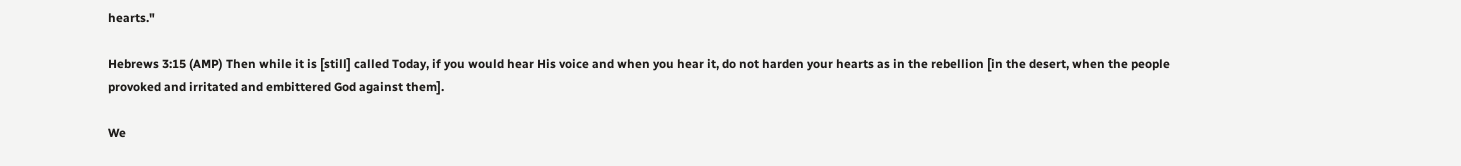hearts."

Hebrews 3:15 (AMP) Then while it is [still] called Today, if you would hear His voice and when you hear it, do not harden your hearts as in the rebellion [in the desert, when the people provoked and irritated and embittered God against them].

We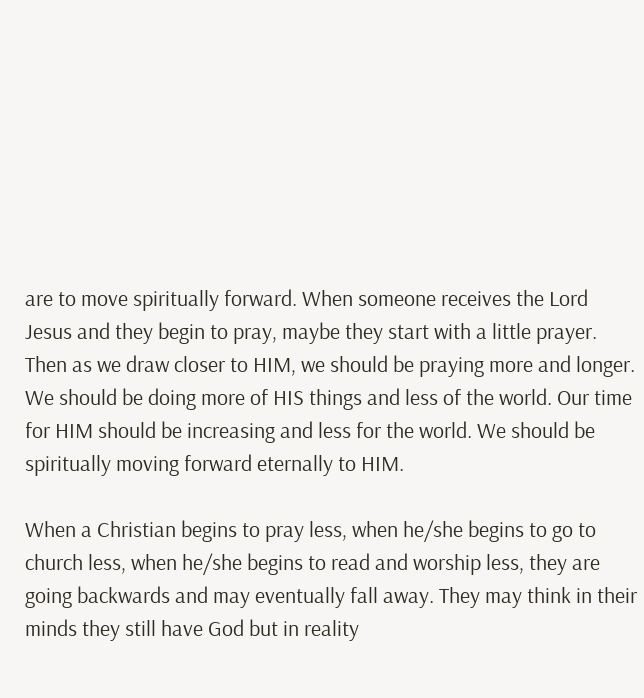are to move spiritually forward. When someone receives the Lord Jesus and they begin to pray, maybe they start with a little prayer. Then as we draw closer to HIM, we should be praying more and longer. We should be doing more of HIS things and less of the world. Our time for HIM should be increasing and less for the world. We should be spiritually moving forward eternally to HIM.

When a Christian begins to pray less, when he/she begins to go to church less, when he/she begins to read and worship less, they are going backwards and may eventually fall away. They may think in their minds they still have God but in reality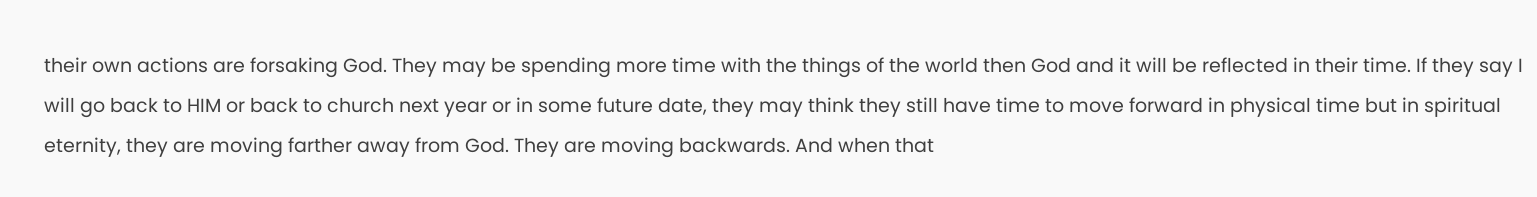their own actions are forsaking God. They may be spending more time with the things of the world then God and it will be reflected in their time. If they say I will go back to HIM or back to church next year or in some future date, they may think they still have time to move forward in physical time but in spiritual eternity, they are moving farther away from God. They are moving backwards. And when that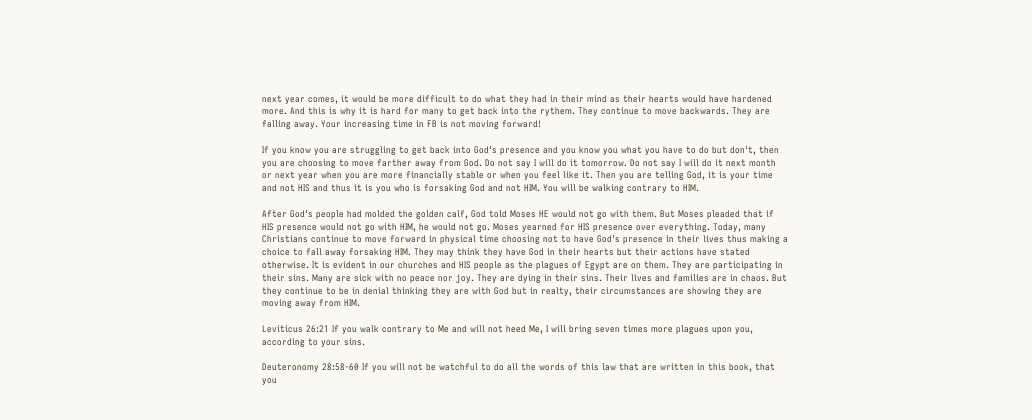next year comes, it would be more difficult to do what they had in their mind as their hearts would have hardened more. And this is why it is hard for many to get back into the rythem. They continue to move backwards. They are falling away. Your increasing time in FB is not moving forward!

If you know you are struggling to get back into God's presence and you know you what you have to do but don't, then you are choosing to move farther away from God. Do not say I will do it tomorrow. Do not say I will do it next month or next year when you are more financially stable or when you feel like it. Then you are telling God, it is your time and not HIS and thus it is you who is forsaking God and not HIM. You will be walking contrary to HIM.

After God's people had molded the golden calf, God told Moses HE would not go with them. But Moses pleaded that if HIS presence would not go with HIM, he would not go. Moses yearned for HIS presence over everything. Today, many Christians continue to move forward in physical time choosing not to have God's presence in their lives thus making a choice to fall away forsaking HIM. They may think they have God in their hearts but their actions have stated otherwise. It is evident in our churches and HIS people as the plagues of Egypt are on them. They are participating in their sins. Many are sick with no peace nor joy. They are dying in their sins. Their lives and families are in chaos. But they continue to be in denial thinking they are with God but in realty, their circumstances are showing they are moving away from HIM.

Leviticus 26:21 If you walk contrary to Me and will not heed Me, I will bring seven times more plagues upon you, according to your sins.

Deuteronomy 28:58-60 If you will not be watchful to do all the words of this law that are written in this book, that you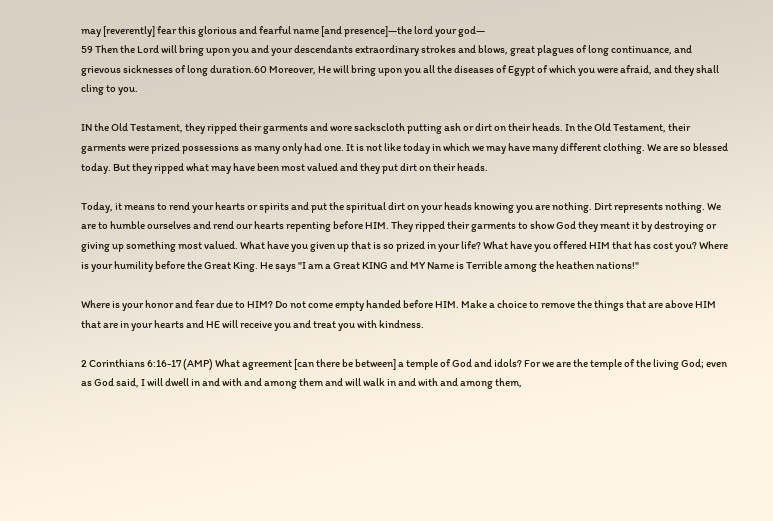may [reverently] fear this glorious and fearful name [and presence]—the lord your god—
59 Then the Lord will bring upon you and your descendants extraordinary strokes and blows, great plagues of long continuance, and grievous sicknesses of long duration.60 Moreover, He will bring upon you all the diseases of Egypt of which you were afraid, and they shall cling to you.

IN the Old Testament, they ripped their garments and wore sackscloth putting ash or dirt on their heads. In the Old Testament, their garments were prized possessions as many only had one. It is not like today in which we may have many different clothing. We are so blessed today. But they ripped what may have been most valued and they put dirt on their heads.

Today, it means to rend your hearts or spirits and put the spiritual dirt on your heads knowing you are nothing. Dirt represents nothing. We are to humble ourselves and rend our hearts repenting before HIM. They ripped their garments to show God they meant it by destroying or giving up something most valued. What have you given up that is so prized in your life? What have you offered HIM that has cost you? Where is your humility before the Great King. He says "I am a Great KING and MY Name is Terrible among the heathen nations!"

Where is your honor and fear due to HIM? Do not come empty handed before HIM. Make a choice to remove the things that are above HIM that are in your hearts and HE will receive you and treat you with kindness.

2 Corinthians 6:16-17 (AMP) What agreement [can there be between] a temple of God and idols? For we are the temple of the living God; even as God said, I will dwell in and with and among them and will walk in and with and among them,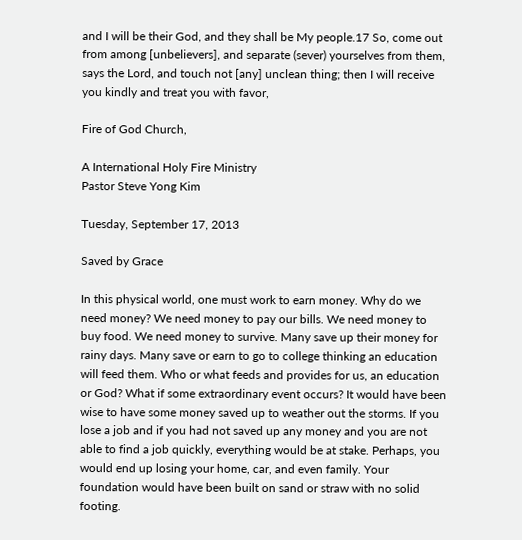and I will be their God, and they shall be My people.17 So, come out from among [unbelievers], and separate (sever) yourselves from them, says the Lord, and touch not [any] unclean thing; then I will receive you kindly and treat you with favor,

Fire of God Church,

A International Holy Fire Ministry
Pastor Steve Yong Kim

Tuesday, September 17, 2013

Saved by Grace

In this physical world, one must work to earn money. Why do we need money? We need money to pay our bills. We need money to buy food. We need money to survive. Many save up their money for rainy days. Many save or earn to go to college thinking an education will feed them. Who or what feeds and provides for us, an education or God? What if some extraordinary event occurs? It would have been wise to have some money saved up to weather out the storms. If you lose a job and if you had not saved up any money and you are not able to find a job quickly, everything would be at stake. Perhaps, you would end up losing your home, car, and even family. Your foundation would have been built on sand or straw with no solid footing.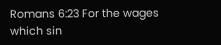Romans 6:23 For the wages which sin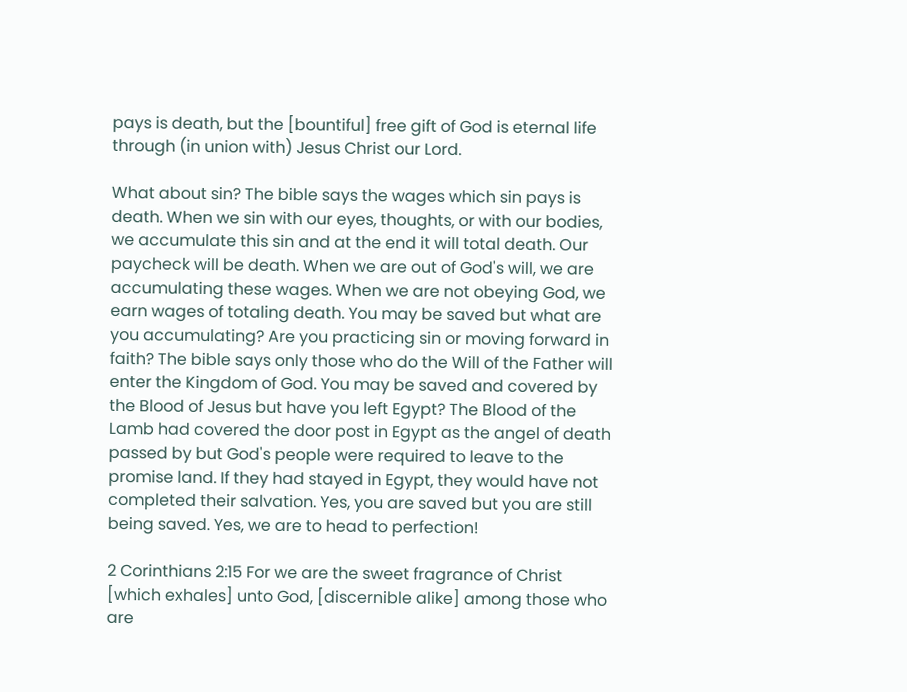pays is death, but the [bountiful] free gift of God is eternal life through (in union with) Jesus Christ our Lord.

What about sin? The bible says the wages which sin pays is death. When we sin with our eyes, thoughts, or with our bodies, we accumulate this sin and at the end it will total death. Our paycheck will be death. When we are out of God's will, we are accumulating these wages. When we are not obeying God, we earn wages of totaling death. You may be saved but what are you accumulating? Are you practicing sin or moving forward in faith? The bible says only those who do the Will of the Father will enter the Kingdom of God. You may be saved and covered by the Blood of Jesus but have you left Egypt? The Blood of the Lamb had covered the door post in Egypt as the angel of death passed by but God's people were required to leave to the promise land. If they had stayed in Egypt, they would have not completed their salvation. Yes, you are saved but you are still being saved. Yes, we are to head to perfection!

2 Corinthians 2:15 For we are the sweet fragrance of Christ [which exhales] unto God, [discernible alike] among those who are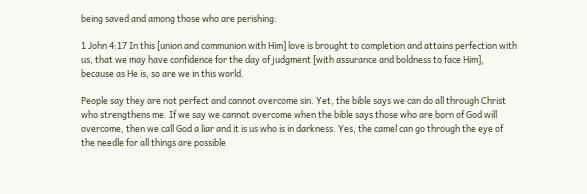being saved and among those who are perishing:

1 John 4:17 In this [union and communion with Him] love is brought to completion and attains perfection with us, that we may have confidence for the day of judgment [with assurance and boldness to face Him], because as He is, so are we in this world.

People say they are not perfect and cannot overcome sin. Yet, the bible says we can do all through Christ who strengthens me. If we say we cannot overcome when the bible says those who are born of God will overcome, then we call God a liar and it is us who is in darkness. Yes, the camel can go through the eye of the needle for all things are possible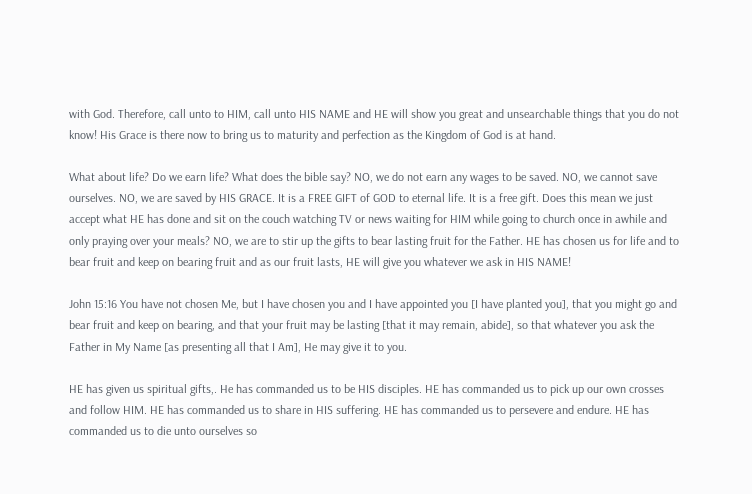with God. Therefore, call unto to HIM, call unto HIS NAME and HE will show you great and unsearchable things that you do not know! His Grace is there now to bring us to maturity and perfection as the Kingdom of God is at hand.

What about life? Do we earn life? What does the bible say? NO, we do not earn any wages to be saved. NO, we cannot save ourselves. NO, we are saved by HIS GRACE. It is a FREE GIFT of GOD to eternal life. It is a free gift. Does this mean we just accept what HE has done and sit on the couch watching TV or news waiting for HIM while going to church once in awhile and only praying over your meals? NO, we are to stir up the gifts to bear lasting fruit for the Father. HE has chosen us for life and to bear fruit and keep on bearing fruit and as our fruit lasts, HE will give you whatever we ask in HIS NAME!

John 15:16 You have not chosen Me, but I have chosen you and I have appointed you [I have planted you], that you might go and bear fruit and keep on bearing, and that your fruit may be lasting [that it may remain, abide], so that whatever you ask the Father in My Name [as presenting all that I Am], He may give it to you.

HE has given us spiritual gifts,. He has commanded us to be HIS disciples. HE has commanded us to pick up our own crosses and follow HIM. HE has commanded us to share in HIS suffering. HE has commanded us to persevere and endure. HE has commanded us to die unto ourselves so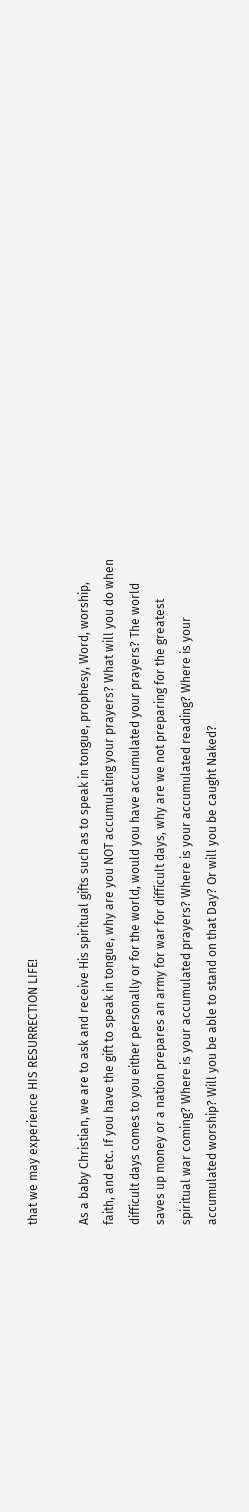that we may experience HIS RESURRECTION LIFE!

As a baby Christian, we are to ask and receive His spiritual gifts such as to speak in tongue, prophesy, Word, worship, faith, and etc. If you have the gift to speak in tongue, why are you NOT accumulating your prayers? What will you do when difficult days comes to you either personally or for the world, would you have accumulated your prayers? The world saves up money or a nation prepares an army for war for difficult days, why are we not preparing for the greatest spiritual war coming? Where is your accumulated prayers? Where is your accumulated reading? Where is your accumulated worship? Will you be able to stand on that Day? Or will you be caught Naked?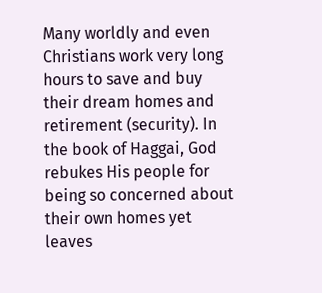Many worldly and even Christians work very long hours to save and buy their dream homes and retirement (security). In the book of Haggai, God rebukes His people for being so concerned about their own homes yet leaves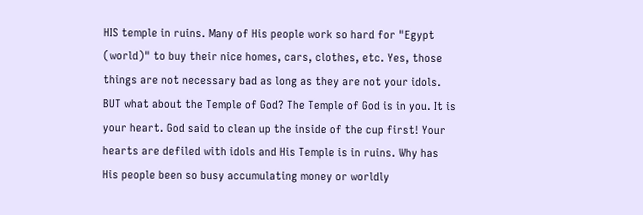HIS temple in ruins. Many of His people work so hard for "Egypt (world)" to buy their nice homes, cars, clothes, etc. Yes, those things are not necessary bad as long as they are not your idols. BUT what about the Temple of God? The Temple of God is in you. It is your heart. God said to clean up the inside of the cup first! Your hearts are defiled with idols and His Temple is in ruins. Why has His people been so busy accumulating money or worldly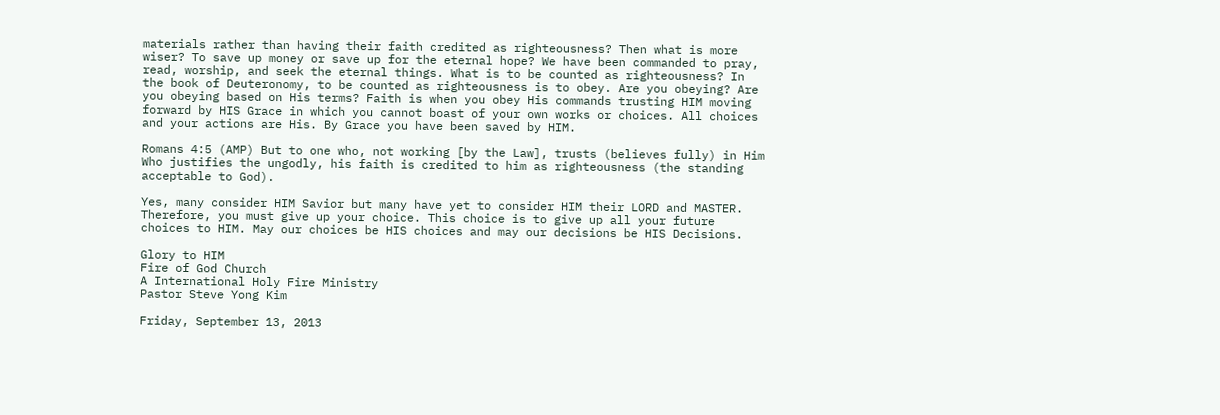materials rather than having their faith credited as righteousness? Then what is more wiser? To save up money or save up for the eternal hope? We have been commanded to pray, read, worship, and seek the eternal things. What is to be counted as righteousness? In the book of Deuteronomy, to be counted as righteousness is to obey. Are you obeying? Are you obeying based on His terms? Faith is when you obey His commands trusting HIM moving forward by HIS Grace in which you cannot boast of your own works or choices. All choices and your actions are His. By Grace you have been saved by HIM.

Romans 4:5 (AMP) But to one who, not working [by the Law], trusts (believes fully) in Him Who justifies the ungodly, his faith is credited to him as righteousness (the standing acceptable to God).

Yes, many consider HIM Savior but many have yet to consider HIM their LORD and MASTER. Therefore, you must give up your choice. This choice is to give up all your future choices to HIM. May our choices be HIS choices and may our decisions be HIS Decisions.

Glory to HIM
Fire of God Church
A International Holy Fire Ministry
Pastor Steve Yong Kim

Friday, September 13, 2013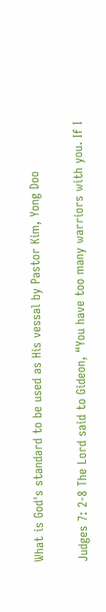What is God's standard to be used as His vessal by Pastor Kim, Yong Doo

Judges 7: 2-8 The Lord said to Gideon, “You have too many warriors with you. If I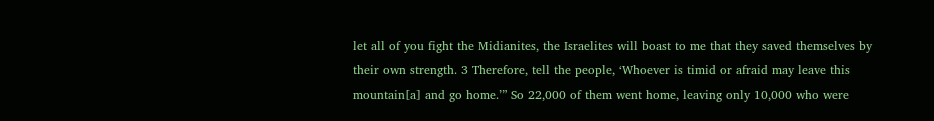let all of you fight the Midianites, the Israelites will boast to me that they saved themselves by their own strength. 3 Therefore, tell the people, ‘Whoever is timid or afraid may leave this mountain[a] and go home.’” So 22,000 of them went home, leaving only 10,000 who were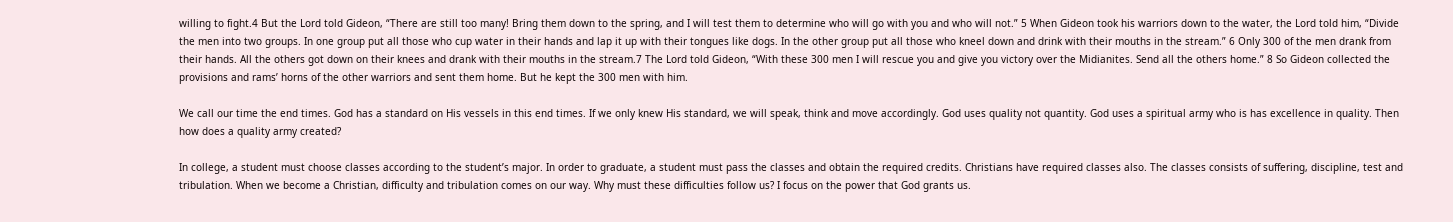willing to fight.4 But the Lord told Gideon, “There are still too many! Bring them down to the spring, and I will test them to determine who will go with you and who will not.” 5 When Gideon took his warriors down to the water, the Lord told him, “Divide the men into two groups. In one group put all those who cup water in their hands and lap it up with their tongues like dogs. In the other group put all those who kneel down and drink with their mouths in the stream.” 6 Only 300 of the men drank from their hands. All the others got down on their knees and drank with their mouths in the stream.7 The Lord told Gideon, “With these 300 men I will rescue you and give you victory over the Midianites. Send all the others home.” 8 So Gideon collected the provisions and rams’ horns of the other warriors and sent them home. But he kept the 300 men with him.

We call our time the end times. God has a standard on His vessels in this end times. If we only knew His standard, we will speak, think and move accordingly. God uses quality not quantity. God uses a spiritual army who is has excellence in quality. Then how does a quality army created?

In college, a student must choose classes according to the student’s major. In order to graduate, a student must pass the classes and obtain the required credits. Christians have required classes also. The classes consists of suffering, discipline, test and tribulation. When we become a Christian, difficulty and tribulation comes on our way. Why must these difficulties follow us? I focus on the power that God grants us.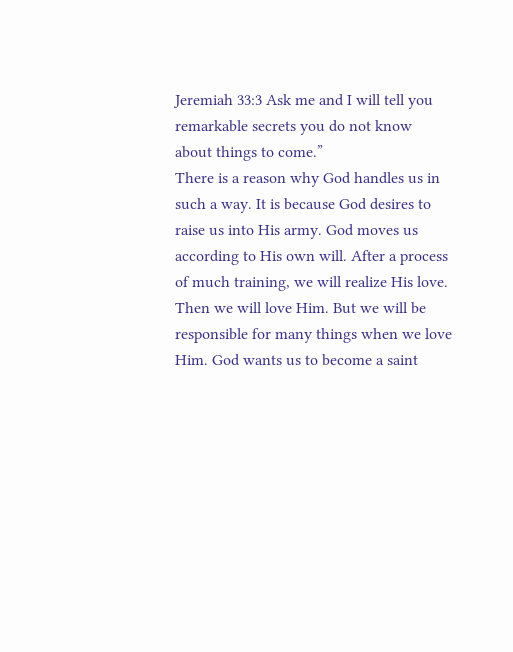Jeremiah 33:3 Ask me and I will tell you remarkable secrets you do not know about things to come.”
There is a reason why God handles us in such a way. It is because God desires to raise us into His army. God moves us according to His own will. After a process of much training, we will realize His love. Then we will love Him. But we will be responsible for many things when we love Him. God wants us to become a saint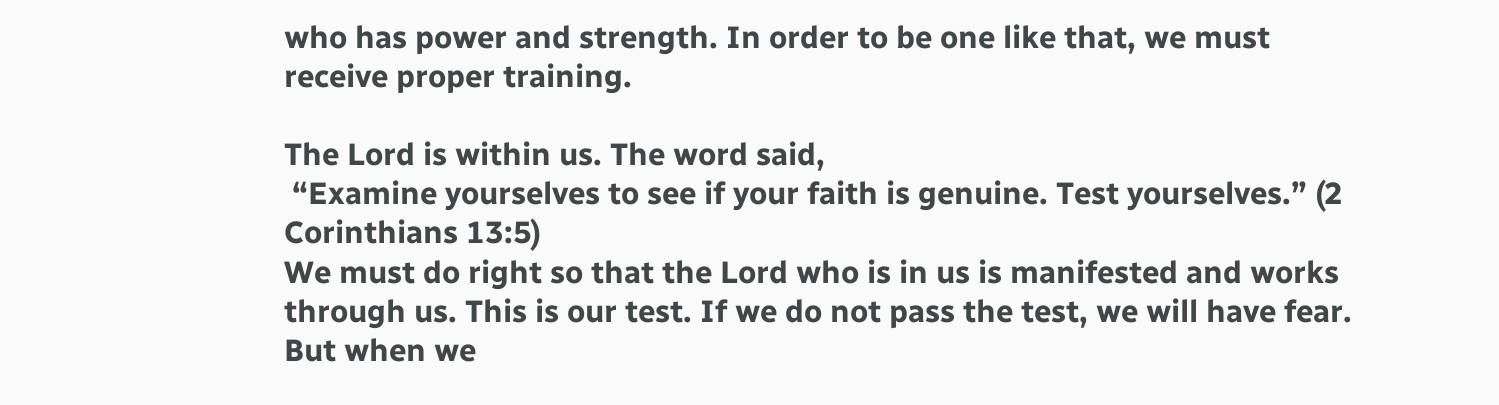who has power and strength. In order to be one like that, we must receive proper training.

The Lord is within us. The word said,
 “Examine yourselves to see if your faith is genuine. Test yourselves.” (2 Corinthians 13:5)
We must do right so that the Lord who is in us is manifested and works through us. This is our test. If we do not pass the test, we will have fear. But when we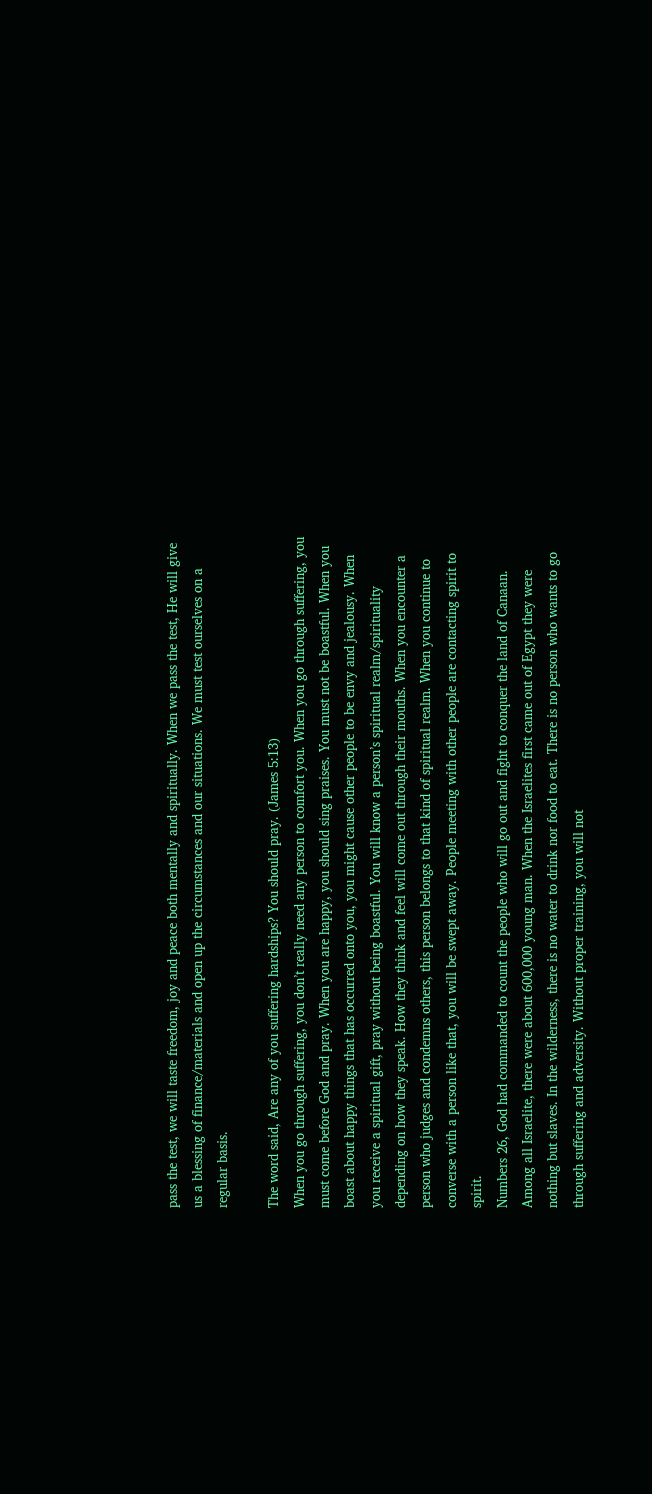pass the test, we will taste freedom, joy and peace both mentally and spiritually. When we pass the test, He will give us a blessing of finance/materials and open up the circumstances and our situations. We must test ourselves on a regular basis.

The word said, Are any of you suffering hardships? You should pray. (James 5:13)
When you go through suffering, you don’t really need any person to comfort you. When you go through suffering, you must come before God and pray. When you are happy, you should sing praises. You must not be boastful. When you boast about happy things that has occurred onto you, you might cause other people to be envy and jealousy. When you receive a spiritual gift, pray without being boastful. You will know a person’s spiritual realm/spirituality depending on how they speak. How they think and feel will come out through their mouths. When you encounter a person who judges and condemns others, this person belongs to that kind of spiritual realm. When you continue to converse with a person like that, you will be swept away. People meeting with other people are contacting spirit to spirit.
Numbers 26, God had commanded to count the people who will go out and fight to conquer the land of Canaan. Among all Israelite, there were about 600,000 young man. When the Israelites first came out of Egypt they were nothing but slaves. In the wilderness, there is no water to drink nor food to eat. There is no person who wants to go through suffering and adversity. Without proper training, you will not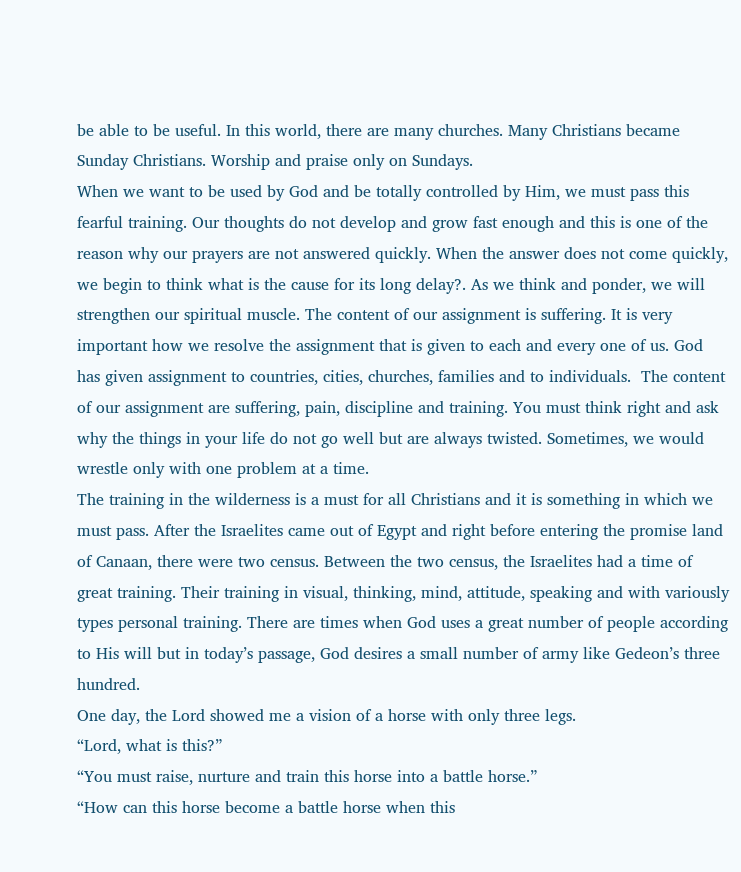be able to be useful. In this world, there are many churches. Many Christians became Sunday Christians. Worship and praise only on Sundays.
When we want to be used by God and be totally controlled by Him, we must pass this fearful training. Our thoughts do not develop and grow fast enough and this is one of the reason why our prayers are not answered quickly. When the answer does not come quickly, we begin to think what is the cause for its long delay?. As we think and ponder, we will strengthen our spiritual muscle. The content of our assignment is suffering. It is very important how we resolve the assignment that is given to each and every one of us. God has given assignment to countries, cities, churches, families and to individuals.  The content of our assignment are suffering, pain, discipline and training. You must think right and ask why the things in your life do not go well but are always twisted. Sometimes, we would wrestle only with one problem at a time.
The training in the wilderness is a must for all Christians and it is something in which we must pass. After the Israelites came out of Egypt and right before entering the promise land of Canaan, there were two census. Between the two census, the Israelites had a time of great training. Their training in visual, thinking, mind, attitude, speaking and with variously types personal training. There are times when God uses a great number of people according to His will but in today’s passage, God desires a small number of army like Gedeon’s three hundred.
One day, the Lord showed me a vision of a horse with only three legs.
“Lord, what is this?”
“You must raise, nurture and train this horse into a battle horse.”
“How can this horse become a battle horse when this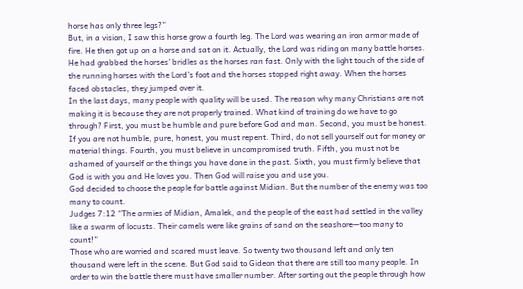horse has only three legs?”
But, in a vision, I saw this horse grow a fourth leg. The Lord was wearing an iron armor made of fire. He then got up on a horse and sat on it. Actually, the Lord was riding on many battle horses. He had grabbed the horses’ bridles as the horses ran fast. Only with the light touch of the side of the running horses with the Lord’s foot and the horses stopped right away. When the horses faced obstacles, they jumped over it.
In the last days, many people with quality will be used. The reason why many Christians are not making it is because they are not properly trained. What kind of training do we have to go through? First, you must be humble and pure before God and man. Second, you must be honest. If you are not humble, pure, honest, you must repent. Third, do not sell yourself out for money or material things. Fourth, you must believe in uncompromised truth. Fifth, you must not be ashamed of yourself or the things you have done in the past. Sixth, you must firmly believe that God is with you and He loves you. Then God will raise you and use you.
God decided to choose the people for battle against Midian. But the number of the enemy was too many to count.
Judges 7:12 “The armies of Midian, Amalek, and the people of the east had settled in the valley like a swarm of locusts. Their camels were like grains of sand on the seashore—too many to count!”
Those who are worried and scared must leave. So twenty two thousand left and only ten thousand were left in the scene. But God said to Gideon that there are still too many people. In order to win the battle there must have smaller number. After sorting out the people through how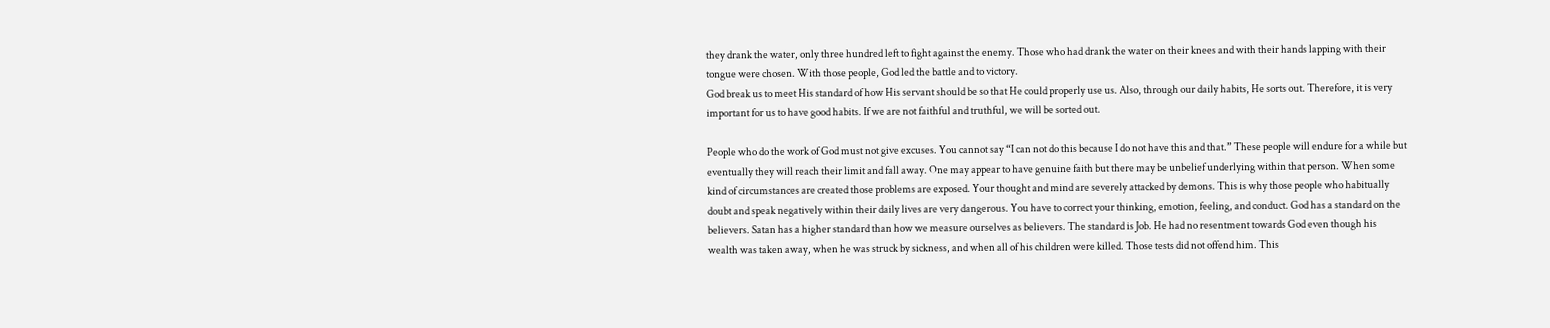they drank the water, only three hundred left to fight against the enemy. Those who had drank the water on their knees and with their hands lapping with their tongue were chosen. With those people, God led the battle and to victory.
God break us to meet His standard of how His servant should be so that He could properly use us. Also, through our daily habits, He sorts out. Therefore, it is very important for us to have good habits. If we are not faithful and truthful, we will be sorted out.

People who do the work of God must not give excuses. You cannot say “I can not do this because I do not have this and that.” These people will endure for a while but eventually they will reach their limit and fall away. One may appear to have genuine faith but there may be unbelief underlying within that person. When some kind of circumstances are created those problems are exposed. Your thought and mind are severely attacked by demons. This is why those people who habitually doubt and speak negatively within their daily lives are very dangerous. You have to correct your thinking, emotion, feeling, and conduct. God has a standard on the believers. Satan has a higher standard than how we measure ourselves as believers. The standard is Job. He had no resentment towards God even though his wealth was taken away, when he was struck by sickness, and when all of his children were killed. Those tests did not offend him. This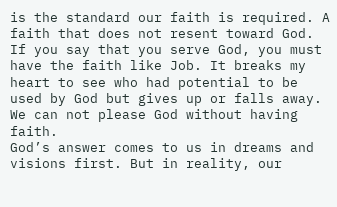is the standard our faith is required. A faith that does not resent toward God. If you say that you serve God, you must have the faith like Job. It breaks my heart to see who had potential to be used by God but gives up or falls away. We can not please God without having faith.
God’s answer comes to us in dreams and visions first. But in reality, our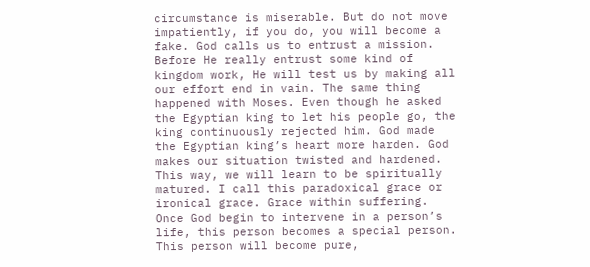circumstance is miserable. But do not move impatiently, if you do, you will become a fake. God calls us to entrust a mission. Before He really entrust some kind of kingdom work, He will test us by making all our effort end in vain. The same thing happened with Moses. Even though he asked the Egyptian king to let his people go, the king continuously rejected him. God made the Egyptian king’s heart more harden. God makes our situation twisted and hardened. This way, we will learn to be spiritually matured. I call this paradoxical grace or ironical grace. Grace within suffering.
Once God begin to intervene in a person’s life, this person becomes a special person. This person will become pure,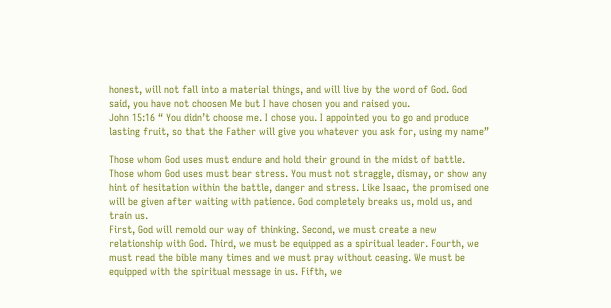honest, will not fall into a material things, and will live by the word of God. God said, you have not choosen Me but I have chosen you and raised you.
John 15:16 “ You didn’t choose me. I chose you. I appointed you to go and produce lasting fruit, so that the Father will give you whatever you ask for, using my name”

Those whom God uses must endure and hold their ground in the midst of battle. Those whom God uses must bear stress. You must not straggle, dismay, or show any hint of hesitation within the battle, danger and stress. Like Isaac, the promised one will be given after waiting with patience. God completely breaks us, mold us, and train us.
First, God will remold our way of thinking. Second, we must create a new relationship with God. Third, we must be equipped as a spiritual leader. Fourth, we must read the bible many times and we must pray without ceasing. We must be equipped with the spiritual message in us. Fifth, we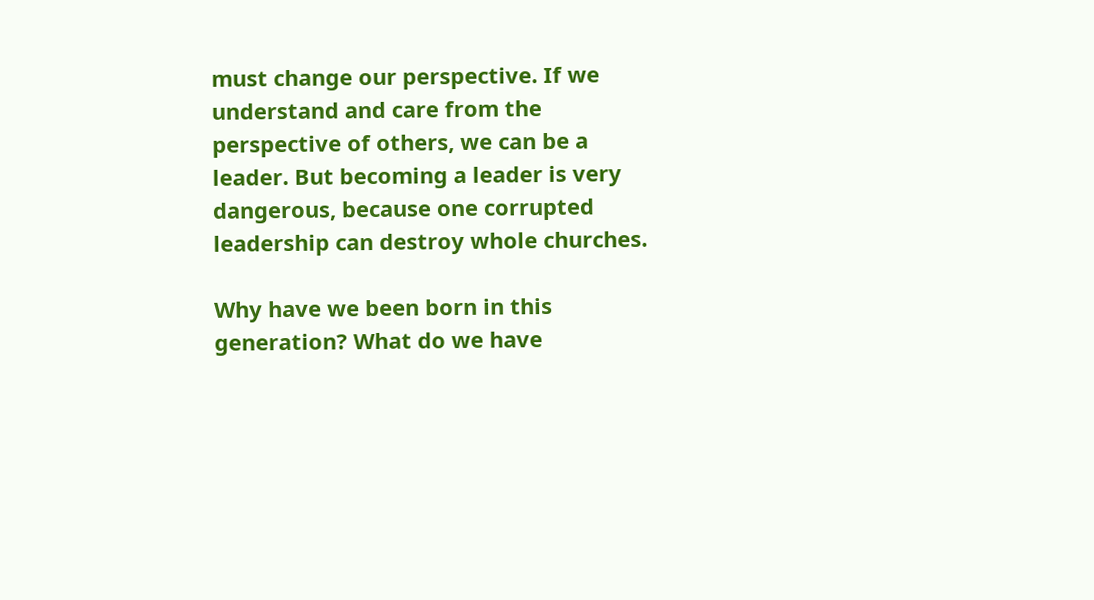must change our perspective. If we understand and care from the perspective of others, we can be a leader. But becoming a leader is very dangerous, because one corrupted leadership can destroy whole churches.

Why have we been born in this generation? What do we have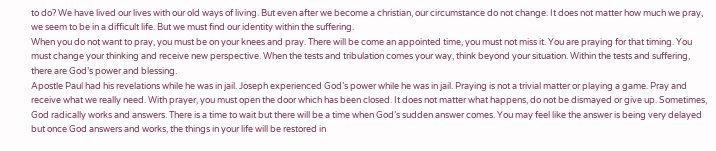to do? We have lived our lives with our old ways of living. But even after we become a christian, our circumstance do not change. It does not matter how much we pray, we seem to be in a difficult life. But we must find our identity within the suffering.
When you do not want to pray, you must be on your knees and pray. There will be come an appointed time, you must not miss it. You are praying for that timing. You must change your thinking and receive new perspective. When the tests and tribulation comes your way, think beyond your situation. Within the tests and suffering, there are God’s power and blessing.
Apostle Paul had his revelations while he was in jail. Joseph experienced God’s power while he was in jail. Praying is not a trivial matter or playing a game. Pray and receive what we really need. With prayer, you must open the door which has been closed. It does not matter what happens, do not be dismayed or give up. Sometimes, God radically works and answers. There is a time to wait but there will be a time when God’s sudden answer comes. You may feel like the answer is being very delayed but once God answers and works, the things in your life will be restored in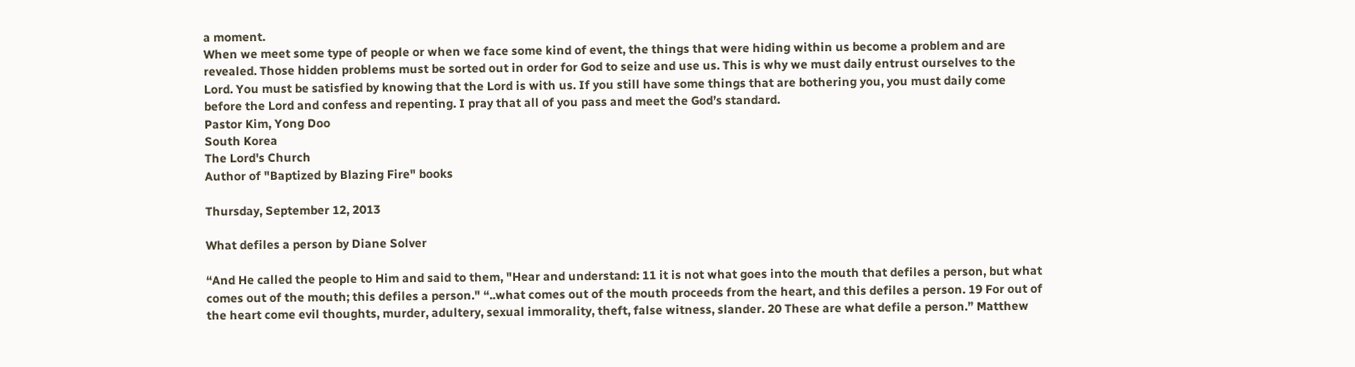a moment.
When we meet some type of people or when we face some kind of event, the things that were hiding within us become a problem and are revealed. Those hidden problems must be sorted out in order for God to seize and use us. This is why we must daily entrust ourselves to the Lord. You must be satisfied by knowing that the Lord is with us. If you still have some things that are bothering you, you must daily come before the Lord and confess and repenting. I pray that all of you pass and meet the God’s standard.
Pastor Kim, Yong Doo
South Korea
The Lord's Church
Author of "Baptized by Blazing Fire" books

Thursday, September 12, 2013

What defiles a person by Diane Solver

“And He called the people to Him and said to them, "Hear and understand: 11 it is not what goes into the mouth that defiles a person, but what comes out of the mouth; this defiles a person." “..what comes out of the mouth proceeds from the heart, and this defiles a person. 19 For out of the heart come evil thoughts, murder, adultery, sexual immorality, theft, false witness, slander. 20 These are what defile a person.” Matthew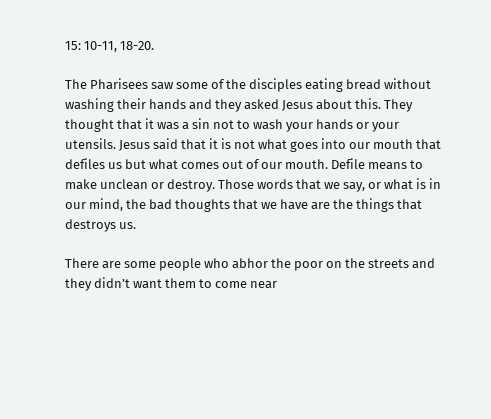15: 10-11, 18-20.

The Pharisees saw some of the disciples eating bread without washing their hands and they asked Jesus about this. They thought that it was a sin not to wash your hands or your utensils. Jesus said that it is not what goes into our mouth that defiles us but what comes out of our mouth. Defile means to make unclean or destroy. Those words that we say, or what is in our mind, the bad thoughts that we have are the things that destroys us.

There are some people who abhor the poor on the streets and they didn’t want them to come near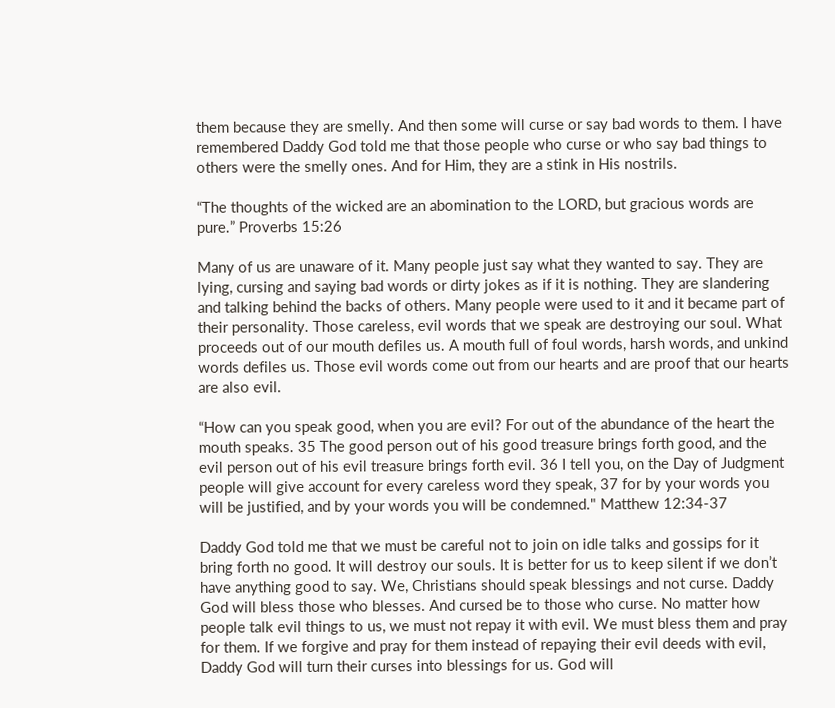them because they are smelly. And then some will curse or say bad words to them. I have remembered Daddy God told me that those people who curse or who say bad things to others were the smelly ones. And for Him, they are a stink in His nostrils.

“The thoughts of the wicked are an abomination to the LORD, but gracious words are pure.” Proverbs 15:26

Many of us are unaware of it. Many people just say what they wanted to say. They are lying, cursing and saying bad words or dirty jokes as if it is nothing. They are slandering and talking behind the backs of others. Many people were used to it and it became part of their personality. Those careless, evil words that we speak are destroying our soul. What proceeds out of our mouth defiles us. A mouth full of foul words, harsh words, and unkind words defiles us. Those evil words come out from our hearts and are proof that our hearts are also evil.

“How can you speak good, when you are evil? For out of the abundance of the heart the mouth speaks. 35 The good person out of his good treasure brings forth good, and the evil person out of his evil treasure brings forth evil. 36 I tell you, on the Day of Judgment people will give account for every careless word they speak, 37 for by your words you will be justified, and by your words you will be condemned." Matthew 12:34-37

Daddy God told me that we must be careful not to join on idle talks and gossips for it bring forth no good. It will destroy our souls. It is better for us to keep silent if we don’t have anything good to say. We, Christians should speak blessings and not curse. Daddy God will bless those who blesses. And cursed be to those who curse. No matter how people talk evil things to us, we must not repay it with evil. We must bless them and pray for them. If we forgive and pray for them instead of repaying their evil deeds with evil, Daddy God will turn their curses into blessings for us. God will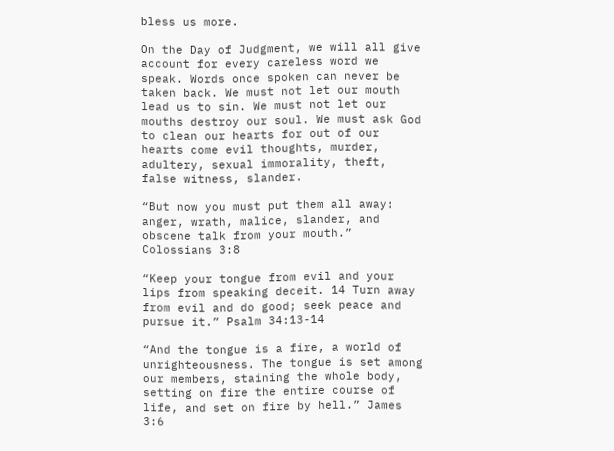bless us more.

On the Day of Judgment, we will all give account for every careless word we speak. Words once spoken can never be taken back. We must not let our mouth lead us to sin. We must not let our mouths destroy our soul. We must ask God to clean our hearts for out of our hearts come evil thoughts, murder, adultery, sexual immorality, theft, false witness, slander.

“But now you must put them all away: anger, wrath, malice, slander, and obscene talk from your mouth.” Colossians 3:8

“Keep your tongue from evil and your lips from speaking deceit. 14 Turn away from evil and do good; seek peace and pursue it.” Psalm 34:13-14

“And the tongue is a fire, a world of unrighteousness. The tongue is set among our members, staining the whole body, setting on fire the entire course of life, and set on fire by hell.” James 3:6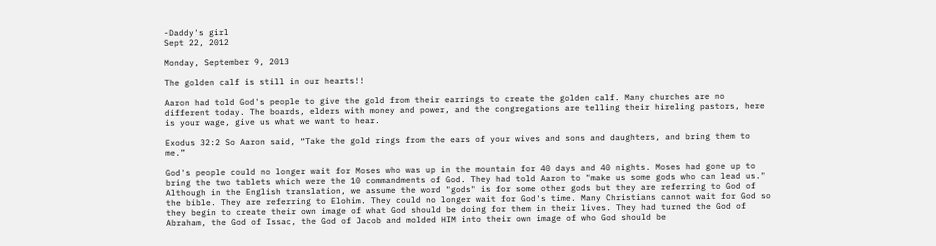-Daddy's girl
Sept 22, 2012

Monday, September 9, 2013

The golden calf is still in our hearts!!

Aaron had told God's people to give the gold from their earrings to create the golden calf. Many churches are no different today. The boards, elders with money and power, and the congregations are telling their hireling pastors, here is your wage, give us what we want to hear.

Exodus 32:2 So Aaron said, “Take the gold rings from the ears of your wives and sons and daughters, and bring them to me.”

God's people could no longer wait for Moses who was up in the mountain for 40 days and 40 nights. Moses had gone up to bring the two tablets which were the 10 commandments of God. They had told Aaron to "make us some gods who can lead us." Although in the English translation, we assume the word "gods" is for some other gods but they are referring to God of the bible. They are referring to Elohim. They could no longer wait for God's time. Many Christians cannot wait for God so they begin to create their own image of what God should be doing for them in their lives. They had turned the God of Abraham, the God of Issac, the God of Jacob and molded HIM into their own image of who God should be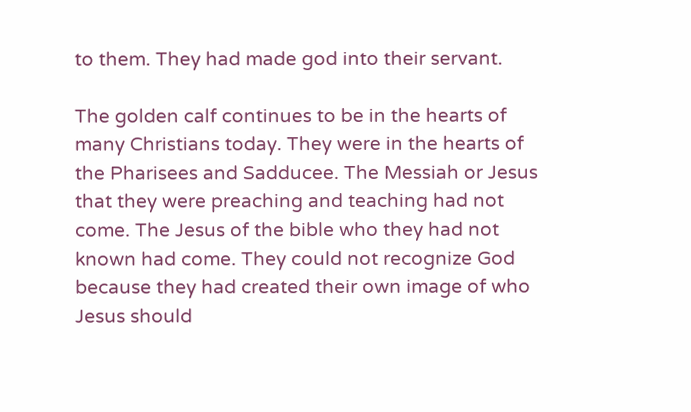to them. They had made god into their servant.

The golden calf continues to be in the hearts of many Christians today. They were in the hearts of the Pharisees and Sadducee. The Messiah or Jesus that they were preaching and teaching had not come. The Jesus of the bible who they had not known had come. They could not recognize God because they had created their own image of who Jesus should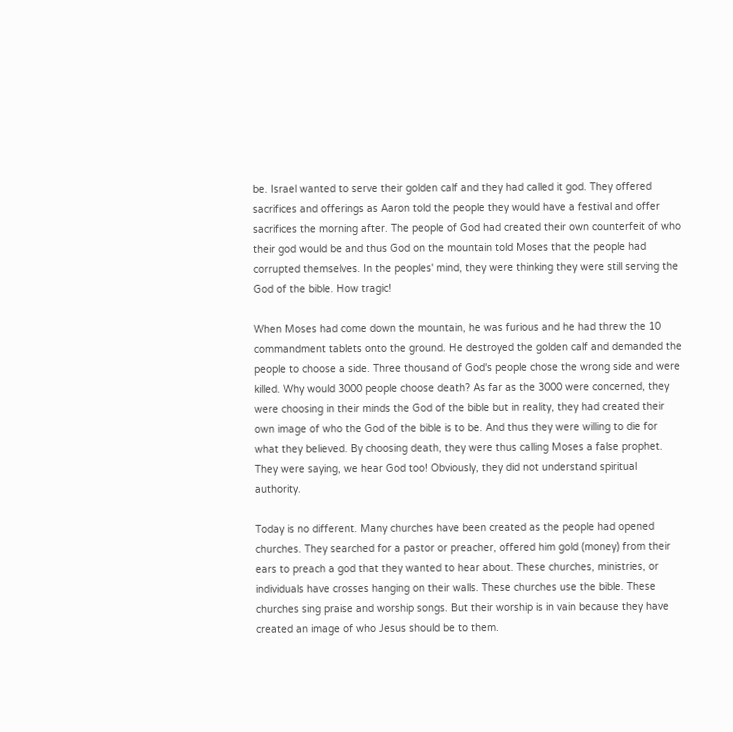be. Israel wanted to serve their golden calf and they had called it god. They offered sacrifices and offerings as Aaron told the people they would have a festival and offer sacrifices the morning after. The people of God had created their own counterfeit of who their god would be and thus God on the mountain told Moses that the people had corrupted themselves. In the peoples' mind, they were thinking they were still serving the God of the bible. How tragic!

When Moses had come down the mountain, he was furious and he had threw the 10 commandment tablets onto the ground. He destroyed the golden calf and demanded the people to choose a side. Three thousand of God's people chose the wrong side and were killed. Why would 3000 people choose death? As far as the 3000 were concerned, they were choosing in their minds the God of the bible but in reality, they had created their own image of who the God of the bible is to be. And thus they were willing to die for what they believed. By choosing death, they were thus calling Moses a false prophet. They were saying, we hear God too! Obviously, they did not understand spiritual authority.

Today is no different. Many churches have been created as the people had opened churches. They searched for a pastor or preacher, offered him gold (money) from their ears to preach a god that they wanted to hear about. These churches, ministries, or individuals have crosses hanging on their walls. These churches use the bible. These churches sing praise and worship songs. But their worship is in vain because they have created an image of who Jesus should be to them.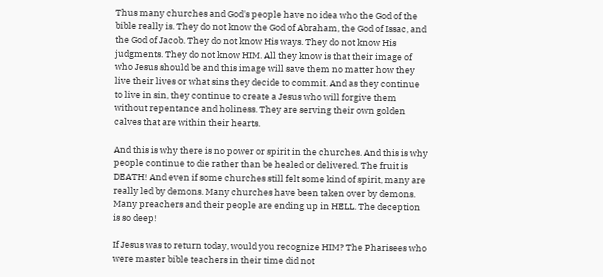Thus many churches and God's people have no idea who the God of the bible really is. They do not know the God of Abraham, the God of Issac, and the God of Jacob. They do not know His ways. They do not know His judgments. They do not know HIM. All they know is that their image of who Jesus should be and this image will save them no matter how they live their lives or what sins they decide to commit. And as they continue to live in sin, they continue to create a Jesus who will forgive them without repentance and holiness. They are serving their own golden calves that are within their hearts.

And this is why there is no power or spirit in the churches. And this is why people continue to die rather than be healed or delivered. The fruit is DEATH! And even if some churches still felt some kind of spirit, many are really led by demons. Many churches have been taken over by demons. Many preachers and their people are ending up in HELL. The deception is so deep!

If Jesus was to return today, would you recognize HIM? The Pharisees who were master bible teachers in their time did not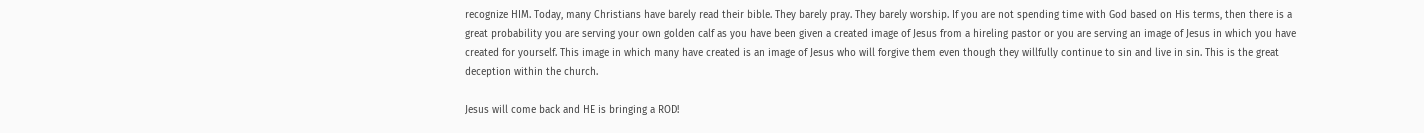recognize HIM. Today, many Christians have barely read their bible. They barely pray. They barely worship. If you are not spending time with God based on His terms, then there is a great probability you are serving your own golden calf as you have been given a created image of Jesus from a hireling pastor or you are serving an image of Jesus in which you have created for yourself. This image in which many have created is an image of Jesus who will forgive them even though they willfully continue to sin and live in sin. This is the great deception within the church.

Jesus will come back and HE is bringing a ROD!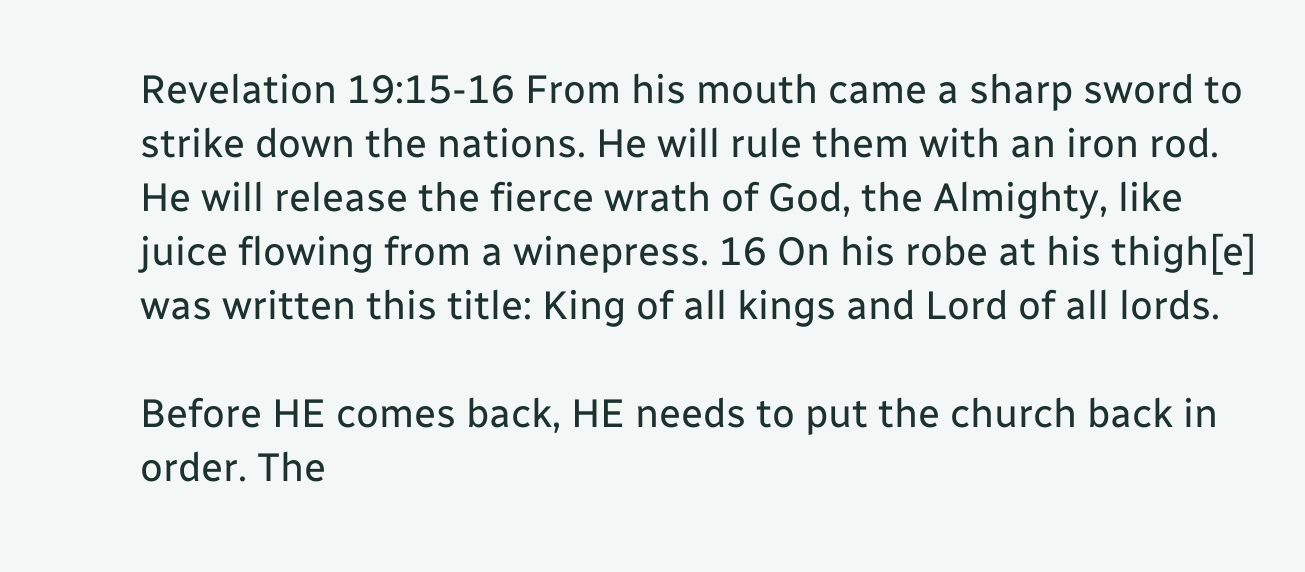Revelation 19:15-16 From his mouth came a sharp sword to strike down the nations. He will rule them with an iron rod. He will release the fierce wrath of God, the Almighty, like juice flowing from a winepress. 16 On his robe at his thigh[e] was written this title: King of all kings and Lord of all lords.

Before HE comes back, HE needs to put the church back in order. The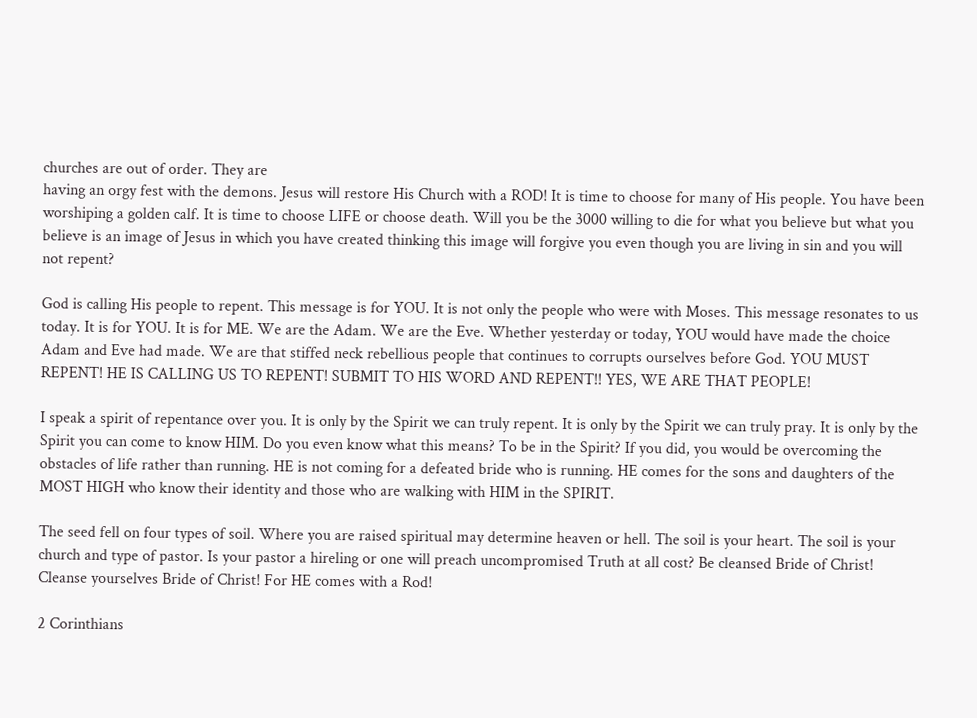churches are out of order. They are
having an orgy fest with the demons. Jesus will restore His Church with a ROD! It is time to choose for many of His people. You have been worshiping a golden calf. It is time to choose LIFE or choose death. Will you be the 3000 willing to die for what you believe but what you believe is an image of Jesus in which you have created thinking this image will forgive you even though you are living in sin and you will not repent?

God is calling His people to repent. This message is for YOU. It is not only the people who were with Moses. This message resonates to us today. It is for YOU. It is for ME. We are the Adam. We are the Eve. Whether yesterday or today, YOU would have made the choice Adam and Eve had made. We are that stiffed neck rebellious people that continues to corrupts ourselves before God. YOU MUST REPENT! HE IS CALLING US TO REPENT! SUBMIT TO HIS WORD AND REPENT!! YES, WE ARE THAT PEOPLE!

I speak a spirit of repentance over you. It is only by the Spirit we can truly repent. It is only by the Spirit we can truly pray. It is only by the Spirit you can come to know HIM. Do you even know what this means? To be in the Spirit? If you did, you would be overcoming the obstacles of life rather than running. HE is not coming for a defeated bride who is running. HE comes for the sons and daughters of the MOST HIGH who know their identity and those who are walking with HIM in the SPIRIT.

The seed fell on four types of soil. Where you are raised spiritual may determine heaven or hell. The soil is your heart. The soil is your church and type of pastor. Is your pastor a hireling or one will preach uncompromised Truth at all cost? Be cleansed Bride of Christ! Cleanse yourselves Bride of Christ! For HE comes with a Rod!

2 Corinthians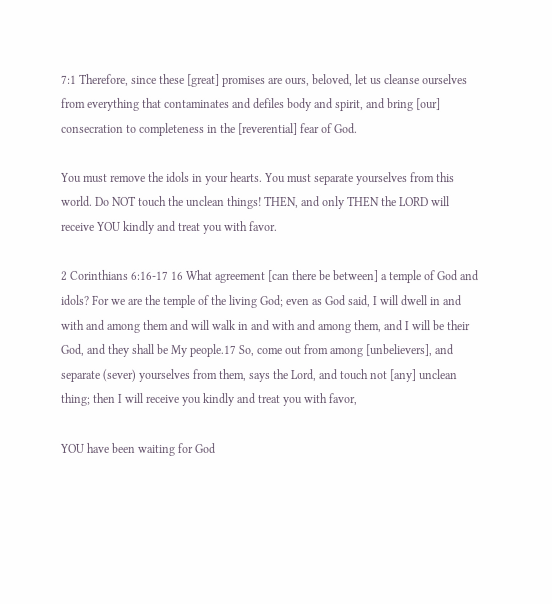7:1 Therefore, since these [great] promises are ours, beloved, let us cleanse ourselves from everything that contaminates and defiles body and spirit, and bring [our] consecration to completeness in the [reverential] fear of God.

You must remove the idols in your hearts. You must separate yourselves from this world. Do NOT touch the unclean things! THEN, and only THEN the LORD will receive YOU kindly and treat you with favor.

2 Corinthians 6:16-17 16 What agreement [can there be between] a temple of God and idols? For we are the temple of the living God; even as God said, I will dwell in and with and among them and will walk in and with and among them, and I will be their God, and they shall be My people.17 So, come out from among [unbelievers], and separate (sever) yourselves from them, says the Lord, and touch not [any] unclean thing; then I will receive you kindly and treat you with favor,

YOU have been waiting for God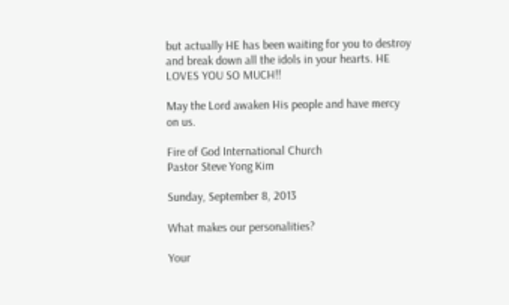but actually HE has been waiting for you to destroy and break down all the idols in your hearts. HE LOVES YOU SO MUCH!!

May the Lord awaken His people and have mercy on us.

Fire of God International Church
Pastor Steve Yong Kim

Sunday, September 8, 2013

What makes our personalities?

Your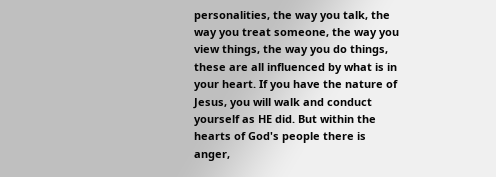personalities, the way you talk, the way you treat someone, the way you view things, the way you do things, these are all influenced by what is in your heart. If you have the nature of Jesus, you will walk and conduct yourself as HE did. But within the hearts of God's people there is anger,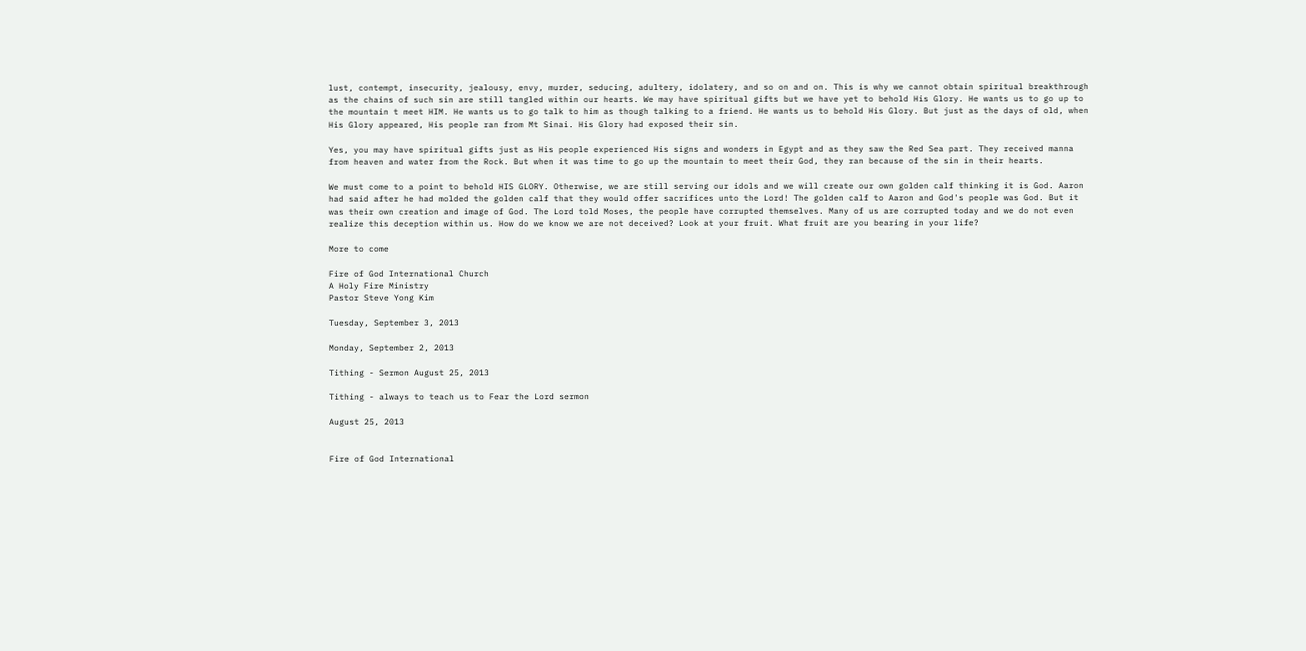lust, contempt, insecurity, jealousy, envy, murder, seducing, adultery, idolatery, and so on and on. This is why we cannot obtain spiritual breakthrough as the chains of such sin are still tangled within our hearts. We may have spiritual gifts but we have yet to behold His Glory. He wants us to go up to the mountain t meet HIM. He wants us to go talk to him as though talking to a friend. He wants us to behold His Glory. But just as the days of old, when His Glory appeared, His people ran from Mt Sinai. His Glory had exposed their sin.

Yes, you may have spiritual gifts just as His people experienced His signs and wonders in Egypt and as they saw the Red Sea part. They received manna from heaven and water from the Rock. But when it was time to go up the mountain to meet their God, they ran because of the sin in their hearts.

We must come to a point to behold HIS GLORY. Otherwise, we are still serving our idols and we will create our own golden calf thinking it is God. Aaron had said after he had molded the golden calf that they would offer sacrifices unto the Lord! The golden calf to Aaron and God's people was God. But it was their own creation and image of God. The Lord told Moses, the people have corrupted themselves. Many of us are corrupted today and we do not even realize this deception within us. How do we know we are not deceived? Look at your fruit. What fruit are you bearing in your life?

More to come

Fire of God International Church
A Holy Fire Ministry
Pastor Steve Yong Kim

Tuesday, September 3, 2013

Monday, September 2, 2013

Tithing - Sermon August 25, 2013

Tithing - always to teach us to Fear the Lord sermon

August 25, 2013


Fire of God International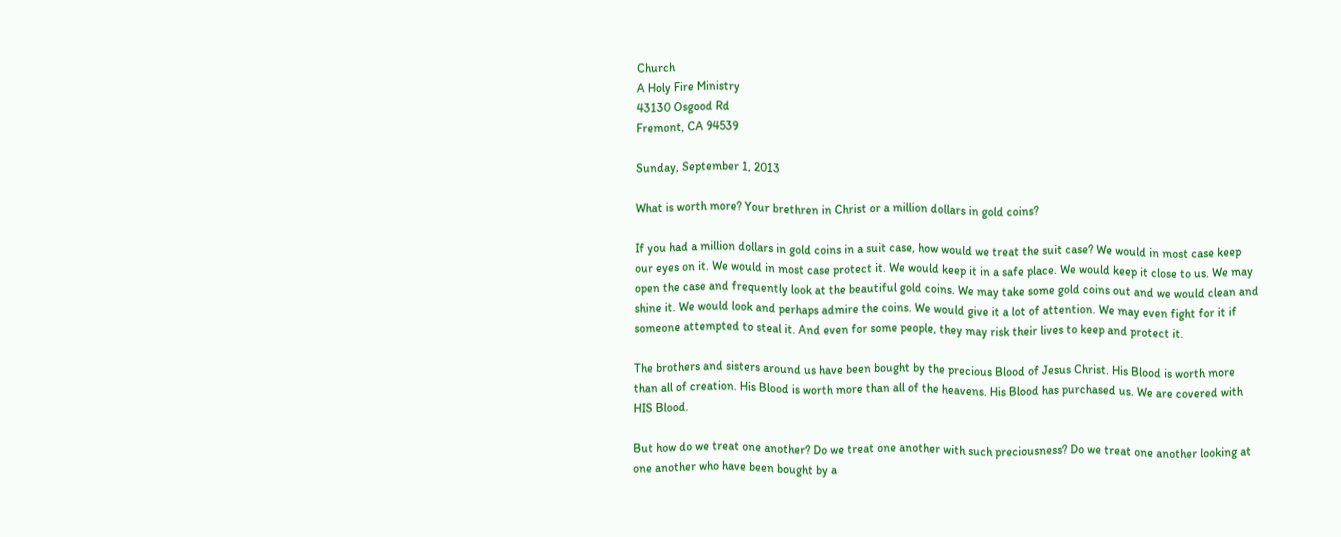Church
A Holy Fire Ministry
43130 Osgood Rd
Fremont, CA 94539

Sunday, September 1, 2013

What is worth more? Your brethren in Christ or a million dollars in gold coins?

If you had a million dollars in gold coins in a suit case, how would we treat the suit case? We would in most case keep our eyes on it. We would in most case protect it. We would keep it in a safe place. We would keep it close to us. We may open the case and frequently look at the beautiful gold coins. We may take some gold coins out and we would clean and shine it. We would look and perhaps admire the coins. We would give it a lot of attention. We may even fight for it if someone attempted to steal it. And even for some people, they may risk their lives to keep and protect it.

The brothers and sisters around us have been bought by the precious Blood of Jesus Christ. His Blood is worth more than all of creation. His Blood is worth more than all of the heavens. His Blood has purchased us. We are covered with HIS Blood.

But how do we treat one another? Do we treat one another with such preciousness? Do we treat one another looking at one another who have been bought by a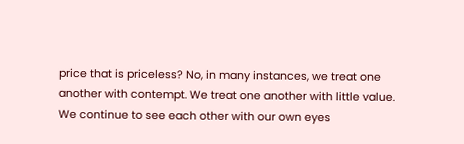price that is priceless? No, in many instances, we treat one another with contempt. We treat one another with little value. We continue to see each other with our own eyes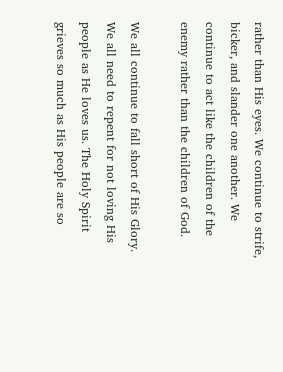rather than His eyes. We continue to strife, bicker, and slander one another. We continue to act like the children of the enemy rather than the children of God.

We all continue to fall short of His Glory. We all need to repent for not loving His people as He loves us. The Holy Spirit grieves so much as His people are so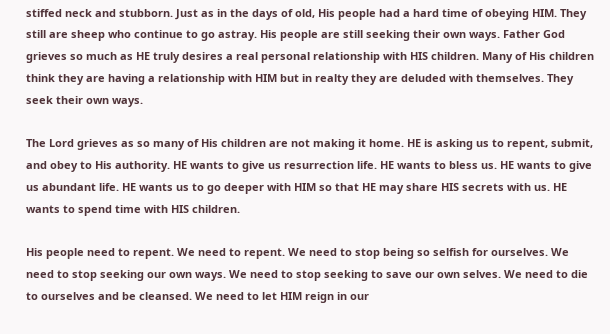stiffed neck and stubborn. Just as in the days of old, His people had a hard time of obeying HIM. They still are sheep who continue to go astray. His people are still seeking their own ways. Father God grieves so much as HE truly desires a real personal relationship with HIS children. Many of His children think they are having a relationship with HIM but in realty they are deluded with themselves. They seek their own ways.

The Lord grieves as so many of His children are not making it home. HE is asking us to repent, submit, and obey to His authority. HE wants to give us resurrection life. HE wants to bless us. HE wants to give us abundant life. HE wants us to go deeper with HIM so that HE may share HIS secrets with us. HE wants to spend time with HIS children.

His people need to repent. We need to repent. We need to stop being so selfish for ourselves. We need to stop seeking our own ways. We need to stop seeking to save our own selves. We need to die to ourselves and be cleansed. We need to let HIM reign in our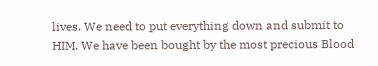lives. We need to put everything down and submit to HIM. We have been bought by the most precious Blood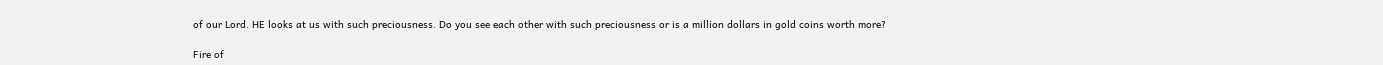of our Lord. HE looks at us with such preciousness. Do you see each other with such preciousness or is a million dollars in gold coins worth more?

Fire of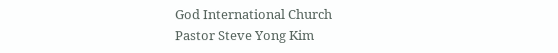God International Church
Pastor Steve Yong Kim